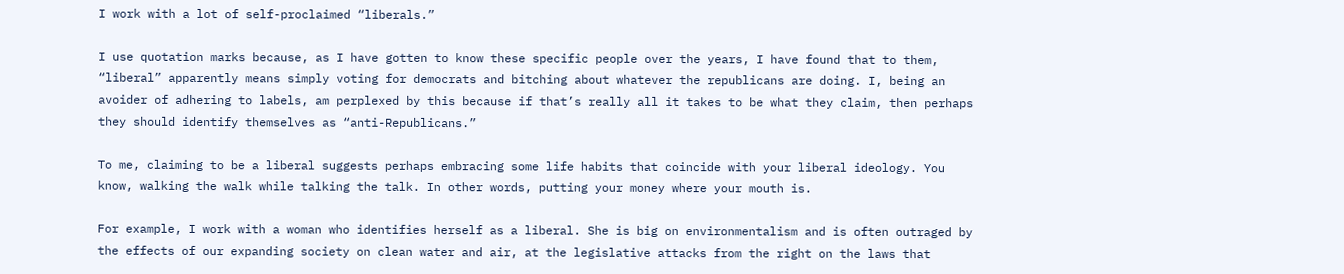I work with a lot of self-proclaimed “liberals.”

I use quotation marks because, as I have gotten to know these specific people over the years, I have found that to them, “liberal” apparently means simply voting for democrats and bitching about whatever the republicans are doing. I, being an avoider of adhering to labels, am perplexed by this because if that’s really all it takes to be what they claim, then perhaps they should identify themselves as “anti-Republicans.”

To me, claiming to be a liberal suggests perhaps embracing some life habits that coincide with your liberal ideology. You know, walking the walk while talking the talk. In other words, putting your money where your mouth is.

For example, I work with a woman who identifies herself as a liberal. She is big on environmentalism and is often outraged by the effects of our expanding society on clean water and air, at the legislative attacks from the right on the laws that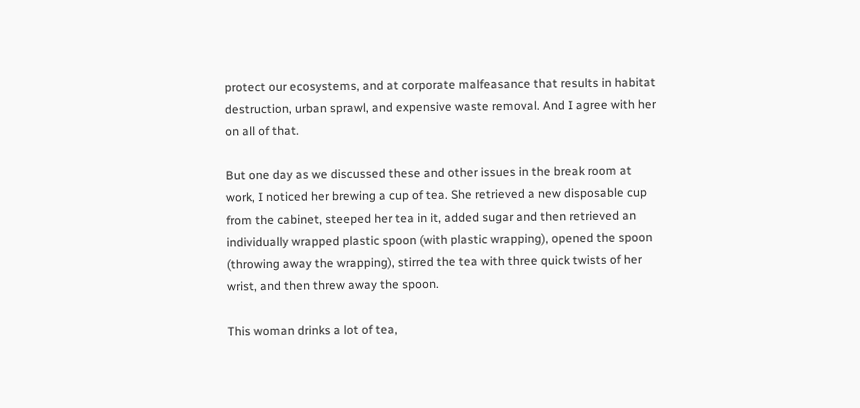protect our ecosystems, and at corporate malfeasance that results in habitat destruction, urban sprawl, and expensive waste removal. And I agree with her on all of that.

But one day as we discussed these and other issues in the break room at work, I noticed her brewing a cup of tea. She retrieved a new disposable cup from the cabinet, steeped her tea in it, added sugar and then retrieved an individually wrapped plastic spoon (with plastic wrapping), opened the spoon (throwing away the wrapping), stirred the tea with three quick twists of her wrist, and then threw away the spoon.

This woman drinks a lot of tea,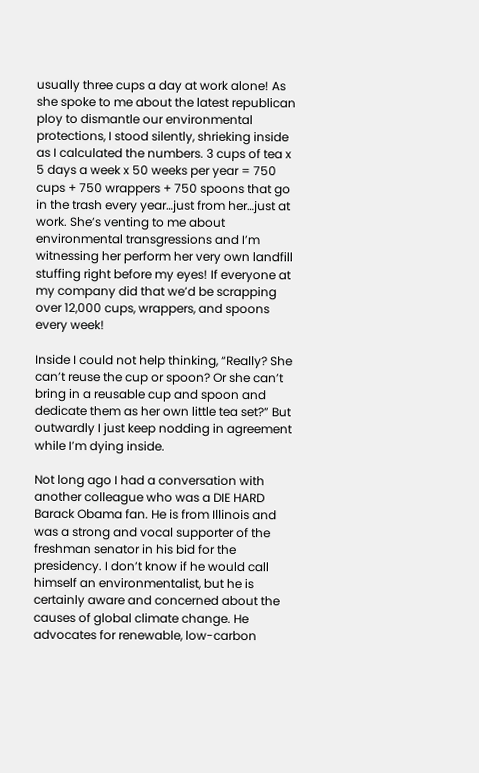usually three cups a day at work alone! As she spoke to me about the latest republican ploy to dismantle our environmental protections, I stood silently, shrieking inside as I calculated the numbers. 3 cups of tea x 5 days a week x 50 weeks per year = 750 cups + 750 wrappers + 750 spoons that go in the trash every year…just from her…just at work. She’s venting to me about environmental transgressions and I’m witnessing her perform her very own landfill stuffing right before my eyes! If everyone at my company did that we’d be scrapping over 12,000 cups, wrappers, and spoons every week!

Inside I could not help thinking, “Really? She can’t reuse the cup or spoon? Or she can’t bring in a reusable cup and spoon and dedicate them as her own little tea set?” But outwardly I just keep nodding in agreement while I’m dying inside.

Not long ago I had a conversation with another colleague who was a DIE HARD Barack Obama fan. He is from Illinois and was a strong and vocal supporter of the freshman senator in his bid for the presidency. I don’t know if he would call himself an environmentalist, but he is certainly aware and concerned about the causes of global climate change. He advocates for renewable, low-carbon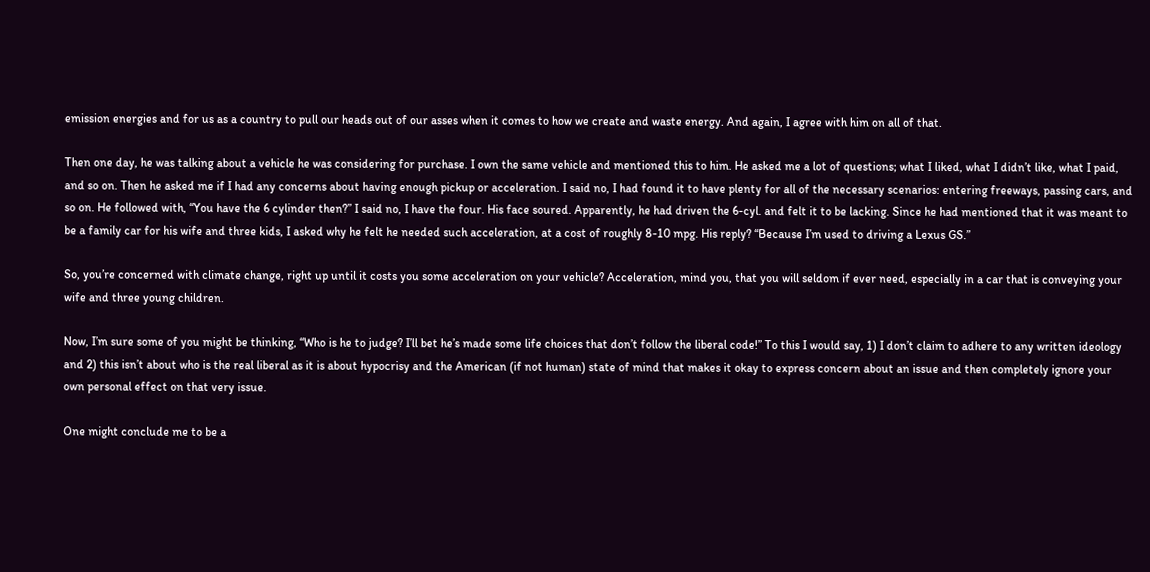emission energies and for us as a country to pull our heads out of our asses when it comes to how we create and waste energy. And again, I agree with him on all of that.

Then one day, he was talking about a vehicle he was considering for purchase. I own the same vehicle and mentioned this to him. He asked me a lot of questions; what I liked, what I didn’t like, what I paid, and so on. Then he asked me if I had any concerns about having enough pickup or acceleration. I said no, I had found it to have plenty for all of the necessary scenarios: entering freeways, passing cars, and so on. He followed with, “You have the 6 cylinder then?” I said no, I have the four. His face soured. Apparently, he had driven the 6-cyl. and felt it to be lacking. Since he had mentioned that it was meant to be a family car for his wife and three kids, I asked why he felt he needed such acceleration, at a cost of roughly 8-10 mpg. His reply? “Because I’m used to driving a Lexus GS.”

So, you’re concerned with climate change, right up until it costs you some acceleration on your vehicle? Acceleration, mind you, that you will seldom if ever need, especially in a car that is conveying your wife and three young children.

Now, I’m sure some of you might be thinking, “Who is he to judge? I’ll bet he’s made some life choices that don’t follow the liberal code!” To this I would say, 1) I don’t claim to adhere to any written ideology and 2) this isn’t about who is the real liberal as it is about hypocrisy and the American (if not human) state of mind that makes it okay to express concern about an issue and then completely ignore your own personal effect on that very issue.

One might conclude me to be a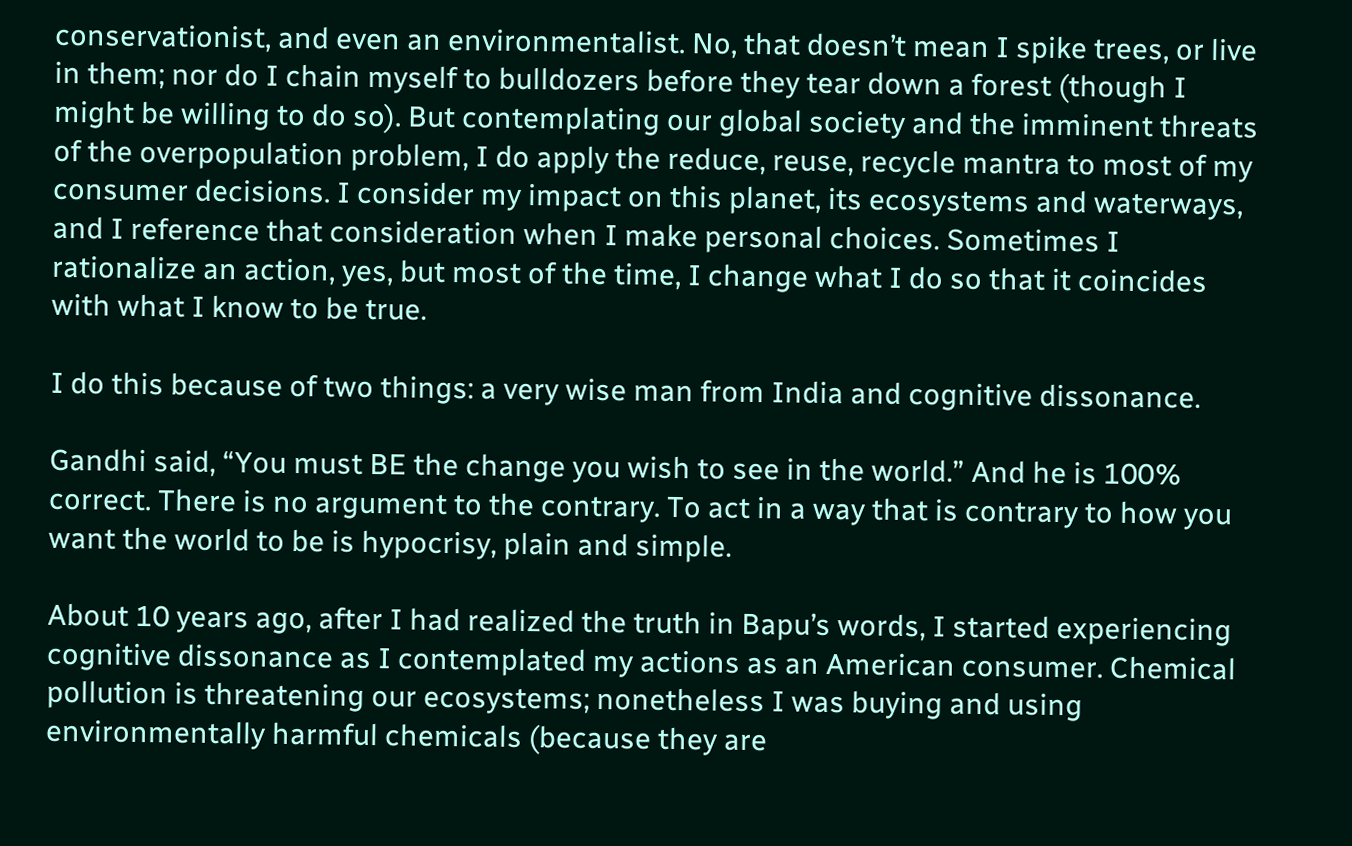conservationist, and even an environmentalist. No, that doesn’t mean I spike trees, or live in them; nor do I chain myself to bulldozers before they tear down a forest (though I might be willing to do so). But contemplating our global society and the imminent threats of the overpopulation problem, I do apply the reduce, reuse, recycle mantra to most of my consumer decisions. I consider my impact on this planet, its ecosystems and waterways, and I reference that consideration when I make personal choices. Sometimes I rationalize an action, yes, but most of the time, I change what I do so that it coincides with what I know to be true.

I do this because of two things: a very wise man from India and cognitive dissonance.

Gandhi said, “You must BE the change you wish to see in the world.” And he is 100% correct. There is no argument to the contrary. To act in a way that is contrary to how you want the world to be is hypocrisy, plain and simple.

About 10 years ago, after I had realized the truth in Bapu’s words, I started experiencing cognitive dissonance as I contemplated my actions as an American consumer. Chemical pollution is threatening our ecosystems; nonetheless I was buying and using environmentally harmful chemicals (because they are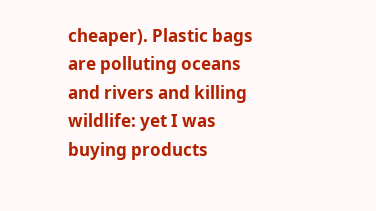cheaper). Plastic bags are polluting oceans and rivers and killing wildlife: yet I was buying products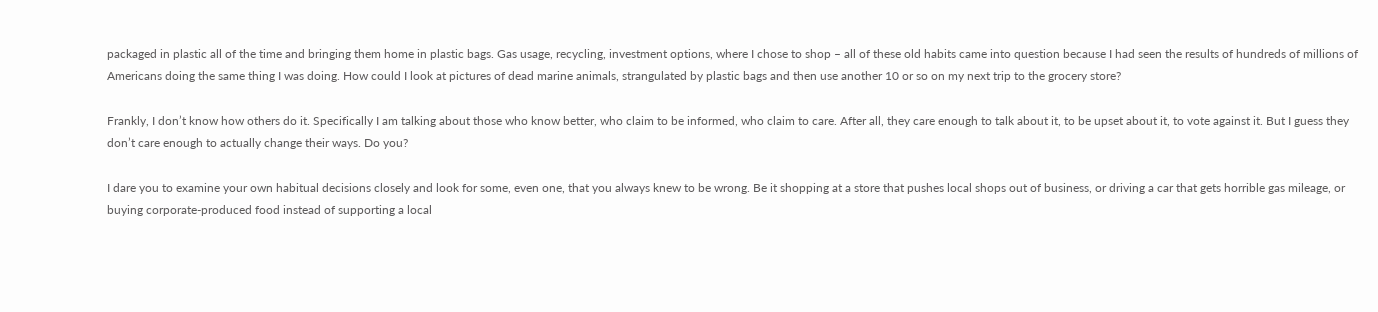packaged in plastic all of the time and bringing them home in plastic bags. Gas usage, recycling, investment options, where I chose to shop – all of these old habits came into question because I had seen the results of hundreds of millions of Americans doing the same thing I was doing. How could I look at pictures of dead marine animals, strangulated by plastic bags and then use another 10 or so on my next trip to the grocery store?

Frankly, I don’t know how others do it. Specifically I am talking about those who know better, who claim to be informed, who claim to care. After all, they care enough to talk about it, to be upset about it, to vote against it. But I guess they don’t care enough to actually change their ways. Do you?

I dare you to examine your own habitual decisions closely and look for some, even one, that you always knew to be wrong. Be it shopping at a store that pushes local shops out of business, or driving a car that gets horrible gas mileage, or buying corporate-produced food instead of supporting a local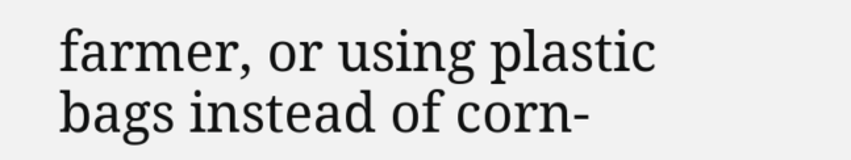farmer, or using plastic bags instead of corn-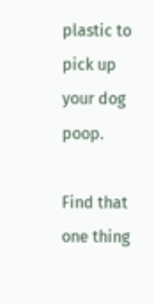plastic to pick up your dog poop.

Find that one thing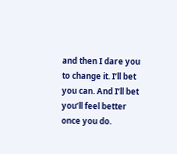and then I dare you to change it. I’ll bet you can. And I’ll bet you’ll feel better once you do.